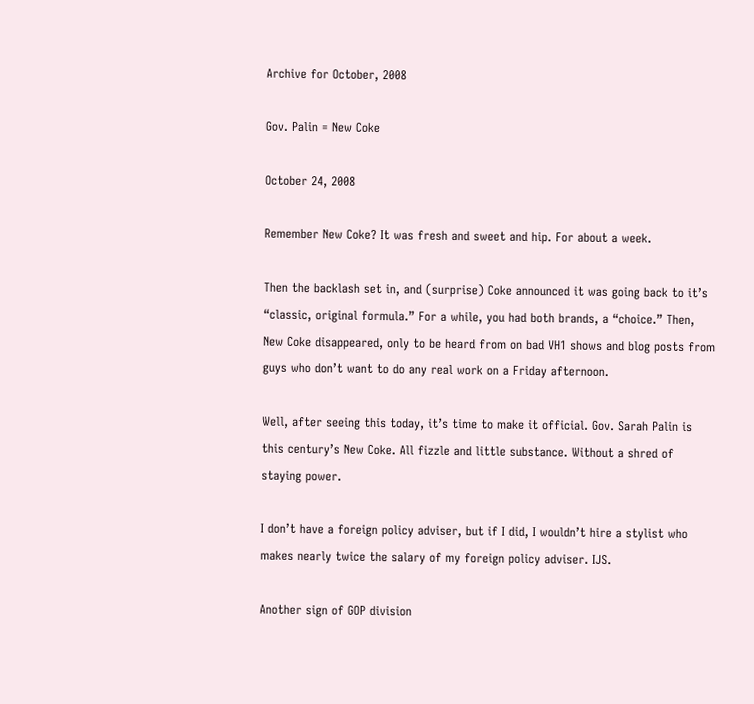Archive for October, 2008

Gov. Palin = New Coke

October 24, 2008

Remember New Coke? It was fresh and sweet and hip. For about a week.

Then the backlash set in, and (surprise) Coke announced it was going back to it’s “classic, original formula.” For a while, you had both brands, a “choice.” Then, New Coke disappeared, only to be heard from on bad VH1 shows and blog posts from guys who don’t want to do any real work on a Friday afternoon.

Well, after seeing this today, it’s time to make it official. Gov. Sarah Palin is this century’s New Coke. All fizzle and little substance. Without a shred of staying power.

I don’t have a foreign policy adviser, but if I did, I wouldn’t hire a stylist who makes nearly twice the salary of my foreign policy adviser. IJS.

Another sign of GOP division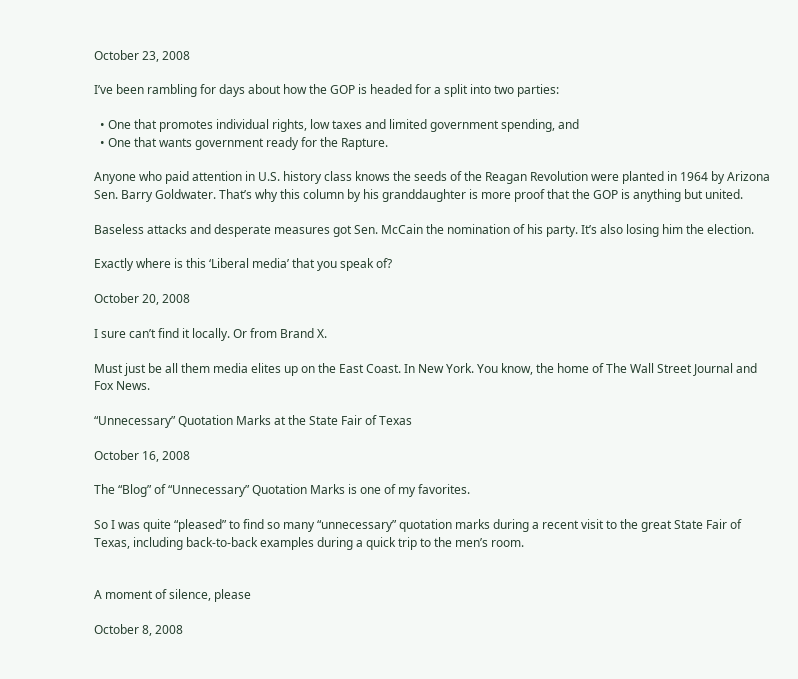October 23, 2008

I’ve been rambling for days about how the GOP is headed for a split into two parties:

  • One that promotes individual rights, low taxes and limited government spending, and
  • One that wants government ready for the Rapture.

Anyone who paid attention in U.S. history class knows the seeds of the Reagan Revolution were planted in 1964 by Arizona Sen. Barry Goldwater. That’s why this column by his granddaughter is more proof that the GOP is anything but united.

Baseless attacks and desperate measures got Sen. McCain the nomination of his party. It’s also losing him the election.

Exactly where is this ‘Liberal media’ that you speak of?

October 20, 2008

I sure can’t find it locally. Or from Brand X.

Must just be all them media elites up on the East Coast. In New York. You know, the home of The Wall Street Journal and Fox News.

“Unnecessary” Quotation Marks at the State Fair of Texas

October 16, 2008

The “Blog” of “Unnecessary” Quotation Marks is one of my favorites.

So I was quite “pleased” to find so many “unnecessary” quotation marks during a recent visit to the great State Fair of Texas, including back-to-back examples during a quick trip to the men’s room.


A moment of silence, please

October 8, 2008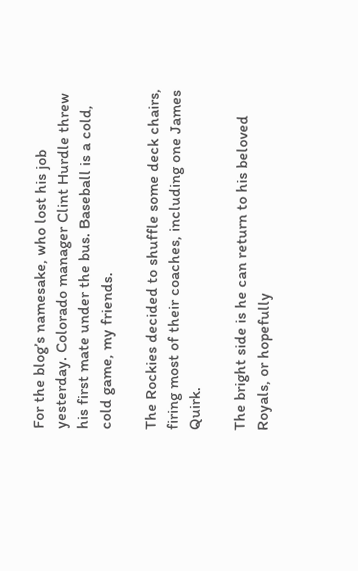For the blog’s namesake, who lost his job yesterday. Colorado manager Clint Hurdle threw his first mate under the bus. Baseball is a cold, cold game, my friends.

The Rockies decided to shuffle some deck chairs, firing most of their coaches, including one James Quirk.

The bright side is he can return to his beloved Royals, or hopefully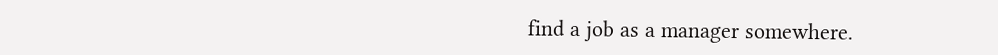find a job as a manager somewhere.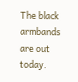The black armbands are out today.